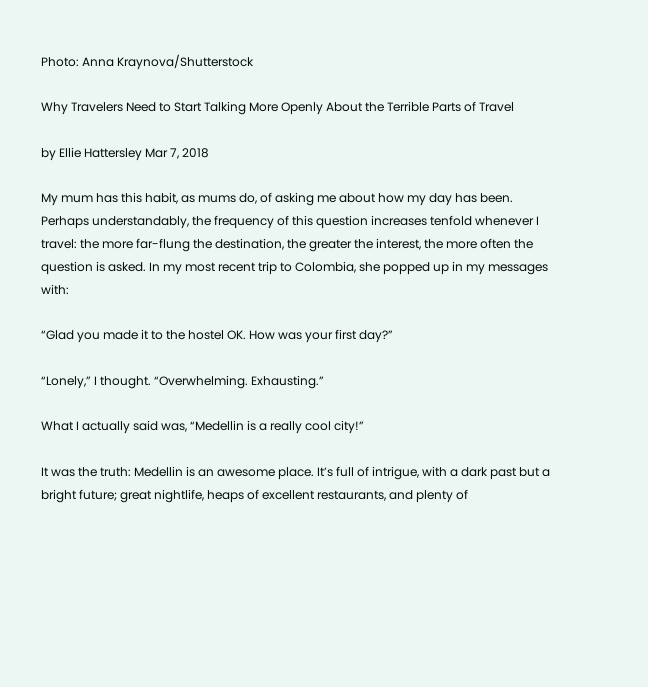Photo: Anna Kraynova/Shutterstock

Why Travelers Need to Start Talking More Openly About the Terrible Parts of Travel

by Ellie Hattersley Mar 7, 2018

My mum has this habit, as mums do, of asking me about how my day has been. Perhaps understandably, the frequency of this question increases tenfold whenever I travel: the more far-flung the destination, the greater the interest, the more often the question is asked. In my most recent trip to Colombia, she popped up in my messages with:

“Glad you made it to the hostel OK. How was your first day?”

“Lonely,” I thought. “Overwhelming. Exhausting.”

What I actually said was, “Medellin is a really cool city!”

It was the truth: Medellin is an awesome place. It’s full of intrigue, with a dark past but a bright future; great nightlife, heaps of excellent restaurants, and plenty of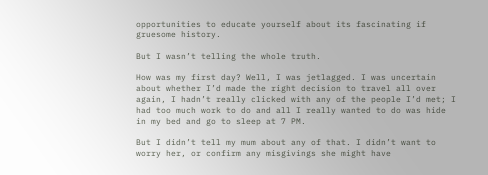opportunities to educate yourself about its fascinating if gruesome history.

But I wasn’t telling the whole truth.

How was my first day? Well, I was jetlagged. I was uncertain about whether I’d made the right decision to travel all over again, I hadn’t really clicked with any of the people I’d met; I had too much work to do and all I really wanted to do was hide in my bed and go to sleep at 7 PM.

But I didn’t tell my mum about any of that. I didn’t want to worry her, or confirm any misgivings she might have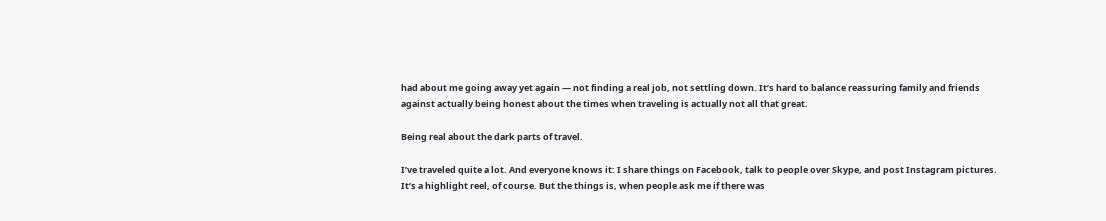had about me going away yet again — not finding a real job, not settling down. It’s hard to balance reassuring family and friends against actually being honest about the times when traveling is actually not all that great.

Being real about the dark parts of travel.

I’ve traveled quite a lot. And everyone knows it: I share things on Facebook, talk to people over Skype, and post Instagram pictures. It’s a highlight reel, of course. But the things is, when people ask me if there was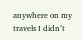anywhere on my travels I didn’t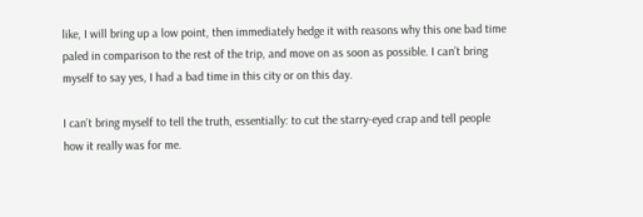like, I will bring up a low point, then immediately hedge it with reasons why this one bad time paled in comparison to the rest of the trip, and move on as soon as possible. I can’t bring myself to say yes, I had a bad time in this city or on this day.

I can’t bring myself to tell the truth, essentially: to cut the starry-eyed crap and tell people how it really was for me.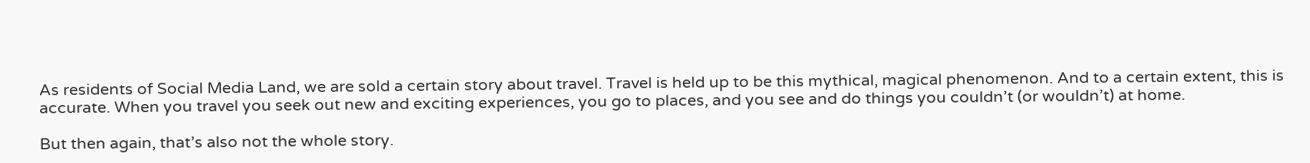As residents of Social Media Land, we are sold a certain story about travel. Travel is held up to be this mythical, magical phenomenon. And to a certain extent, this is accurate. When you travel you seek out new and exciting experiences, you go to places, and you see and do things you couldn’t (or wouldn’t) at home.

But then again, that’s also not the whole story.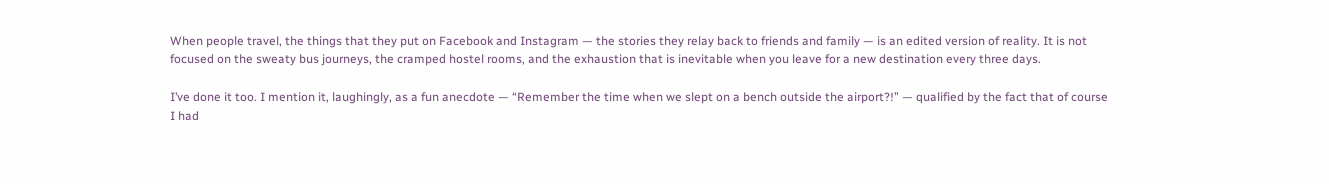When people travel, the things that they put on Facebook and Instagram — the stories they relay back to friends and family — is an edited version of reality. It is not focused on the sweaty bus journeys, the cramped hostel rooms, and the exhaustion that is inevitable when you leave for a new destination every three days.

I’ve done it too. I mention it, laughingly, as a fun anecdote — “Remember the time when we slept on a bench outside the airport?!” — qualified by the fact that of course I had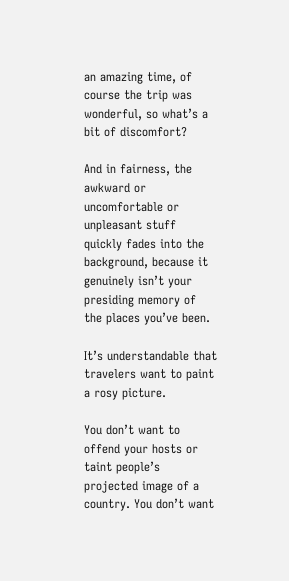an amazing time, of course the trip was wonderful, so what’s a bit of discomfort?

And in fairness, the awkward or uncomfortable or unpleasant stuff quickly fades into the background, because it genuinely isn’t your presiding memory of the places you’ve been.

It’s understandable that travelers want to paint a rosy picture.

You don’t want to offend your hosts or taint people’s projected image of a country. You don’t want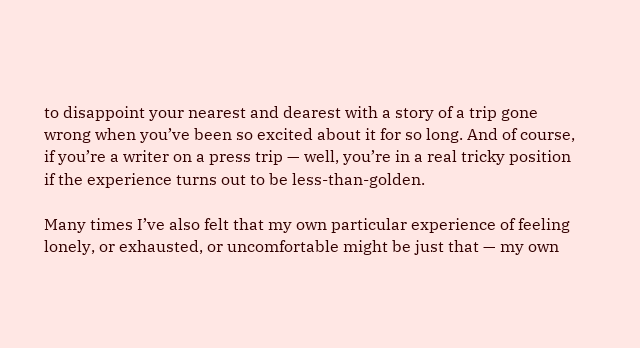to disappoint your nearest and dearest with a story of a trip gone wrong when you’ve been so excited about it for so long. And of course, if you’re a writer on a press trip — well, you’re in a real tricky position if the experience turns out to be less-than-golden.

Many times I’ve also felt that my own particular experience of feeling lonely, or exhausted, or uncomfortable might be just that — my own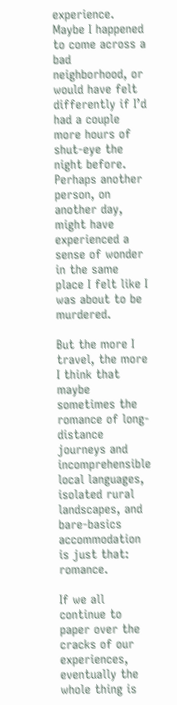experience. Maybe I happened to come across a bad neighborhood, or would have felt differently if I’d had a couple more hours of shut-eye the night before. Perhaps another person, on another day, might have experienced a sense of wonder in the same place I felt like I was about to be murdered.

But the more I travel, the more I think that maybe sometimes the romance of long-distance journeys and incomprehensible local languages, isolated rural landscapes, and bare-basics accommodation is just that: romance.

If we all continue to paper over the cracks of our experiences, eventually the whole thing is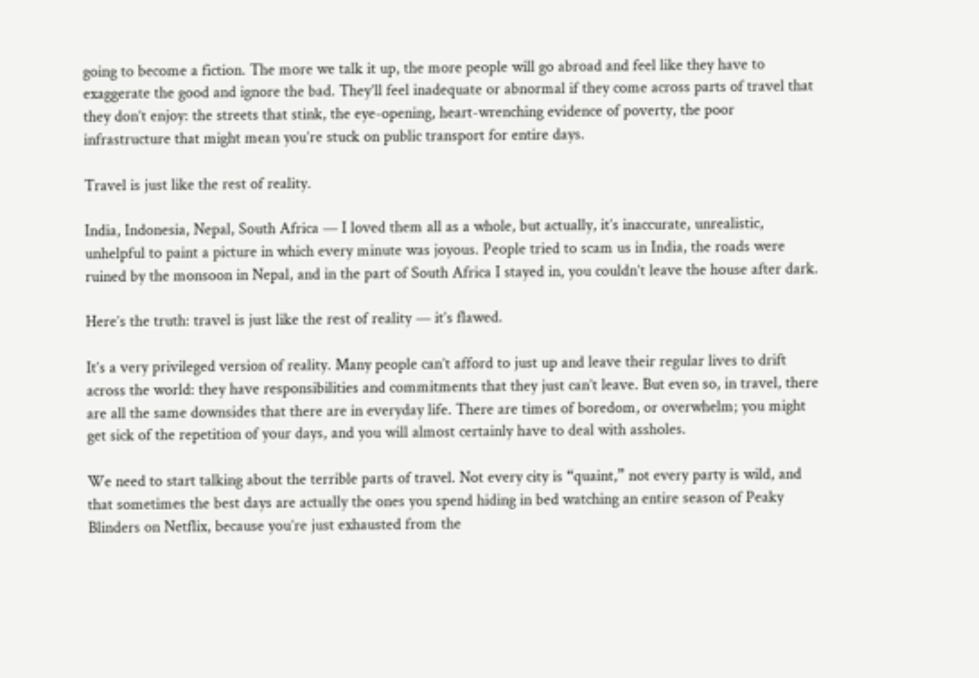going to become a fiction. The more we talk it up, the more people will go abroad and feel like they have to exaggerate the good and ignore the bad. They’ll feel inadequate or abnormal if they come across parts of travel that they don’t enjoy: the streets that stink, the eye-opening, heart-wrenching evidence of poverty, the poor infrastructure that might mean you’re stuck on public transport for entire days.

Travel is just like the rest of reality.

India, Indonesia, Nepal, South Africa — I loved them all as a whole, but actually, it’s inaccurate, unrealistic, unhelpful to paint a picture in which every minute was joyous. People tried to scam us in India, the roads were ruined by the monsoon in Nepal, and in the part of South Africa I stayed in, you couldn’t leave the house after dark.

Here’s the truth: travel is just like the rest of reality — it’s flawed.

It’s a very privileged version of reality. Many people can’t afford to just up and leave their regular lives to drift across the world: they have responsibilities and commitments that they just can’t leave. But even so, in travel, there are all the same downsides that there are in everyday life. There are times of boredom, or overwhelm; you might get sick of the repetition of your days, and you will almost certainly have to deal with assholes.

We need to start talking about the terrible parts of travel. Not every city is “quaint,” not every party is wild, and that sometimes the best days are actually the ones you spend hiding in bed watching an entire season of Peaky Blinders on Netflix, because you’re just exhausted from the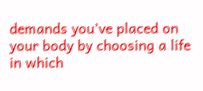demands you’ve placed on your body by choosing a life in which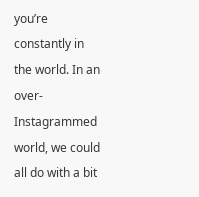you’re constantly in the world. In an over-Instagrammed world, we could all do with a bit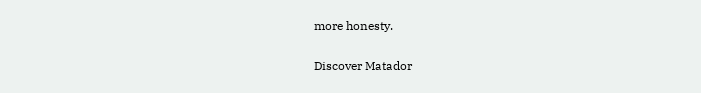more honesty.

Discover Matador